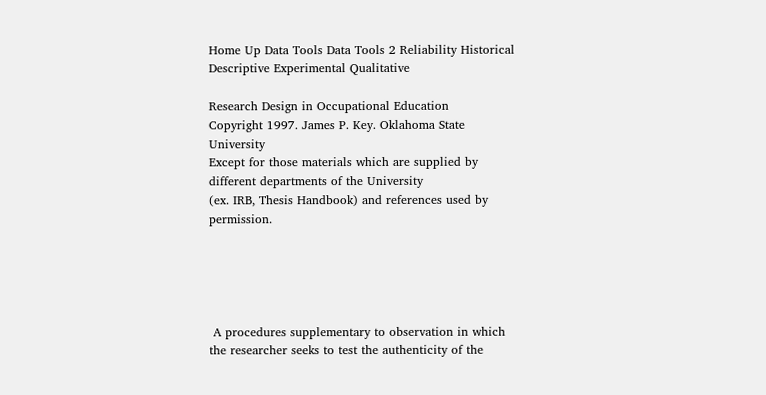Home Up Data Tools Data Tools 2 Reliability Historical Descriptive Experimental Qualitative

Research Design in Occupational Education
Copyright 1997. James P. Key. Oklahoma State University
Except for those materials which are supplied by different departments of the University
(ex. IRB, Thesis Handbook) and references used by permission.





 A procedures supplementary to observation in which the researcher seeks to test the authenticity of the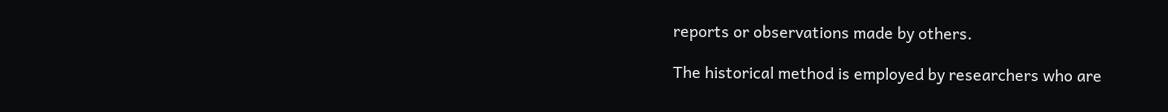reports or observations made by others.

The historical method is employed by researchers who are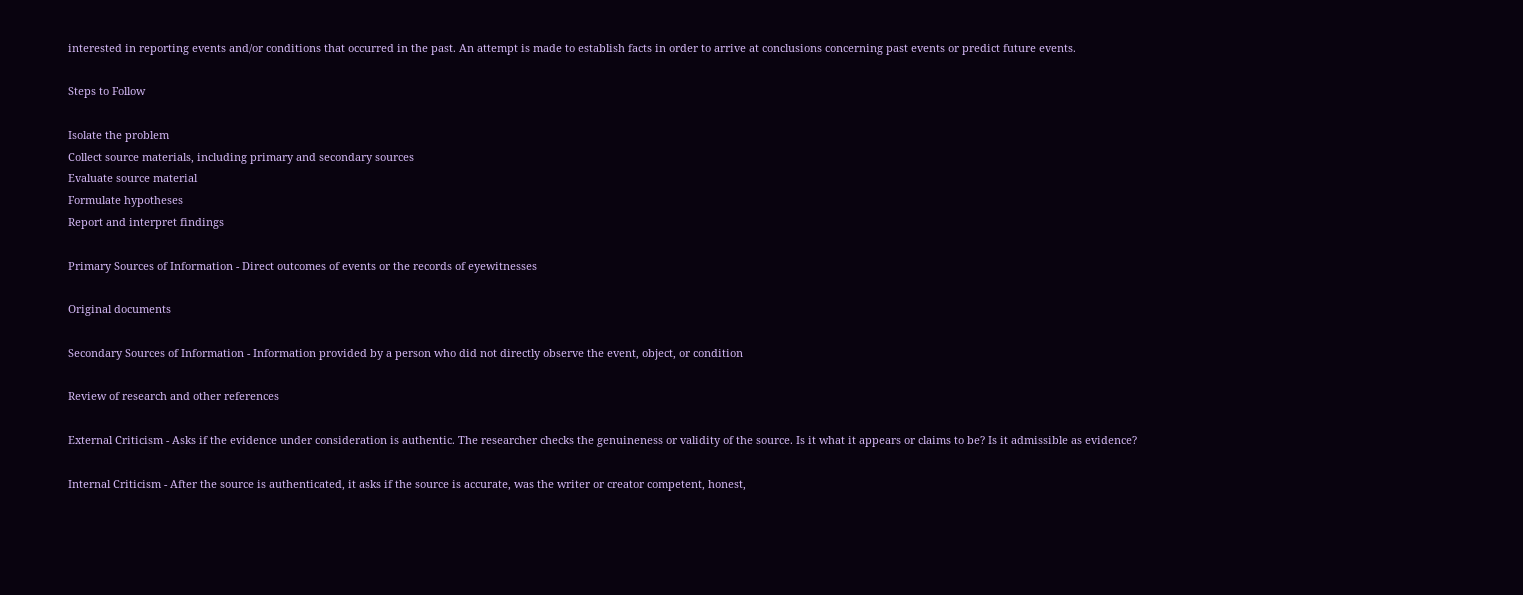interested in reporting events and/or conditions that occurred in the past. An attempt is made to establish facts in order to arrive at conclusions concerning past events or predict future events.

Steps to Follow

Isolate the problem
Collect source materials, including primary and secondary sources
Evaluate source material
Formulate hypotheses
Report and interpret findings

Primary Sources of Information - Direct outcomes of events or the records of eyewitnesses

Original documents

Secondary Sources of Information - Information provided by a person who did not directly observe the event, object, or condition

Review of research and other references

External Criticism - Asks if the evidence under consideration is authentic. The researcher checks the genuineness or validity of the source. Is it what it appears or claims to be? Is it admissible as evidence?

Internal Criticism - After the source is authenticated, it asks if the source is accurate, was the writer or creator competent, honest,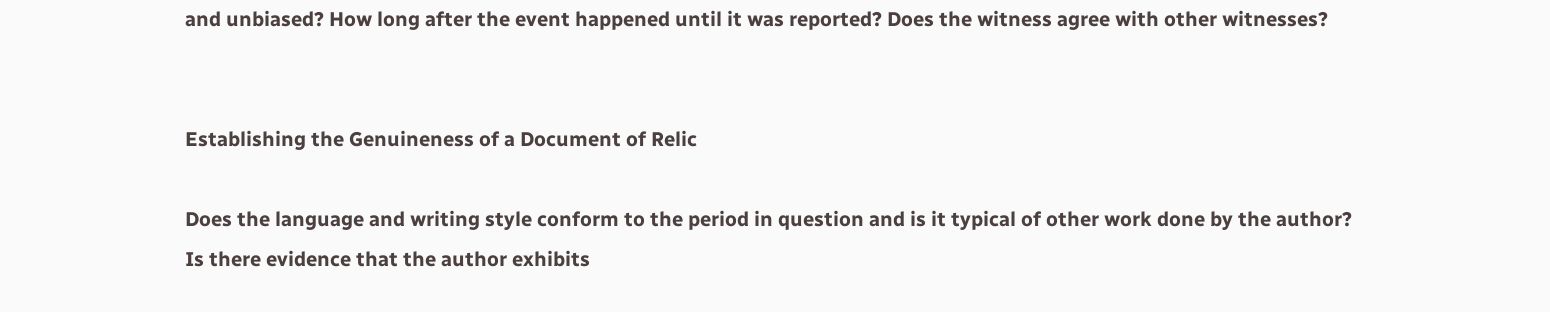and unbiased? How long after the event happened until it was reported? Does the witness agree with other witnesses?


Establishing the Genuineness of a Document of Relic

Does the language and writing style conform to the period in question and is it typical of other work done by the author?
Is there evidence that the author exhibits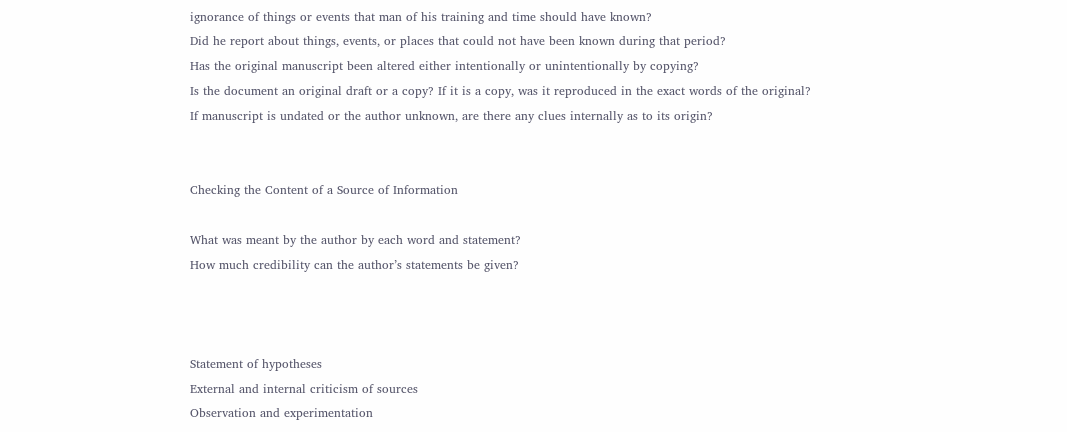ignorance of things or events that man of his training and time should have known?
Did he report about things, events, or places that could not have been known during that period?
Has the original manuscript been altered either intentionally or unintentionally by copying?
Is the document an original draft or a copy? If it is a copy, was it reproduced in the exact words of the original?
If manuscript is undated or the author unknown, are there any clues internally as to its origin?


Checking the Content of a Source of Information

What was meant by the author by each word and statement?
How much credibility can the author’s statements be given?



Statement of hypotheses
External and internal criticism of sources
Observation and experimentation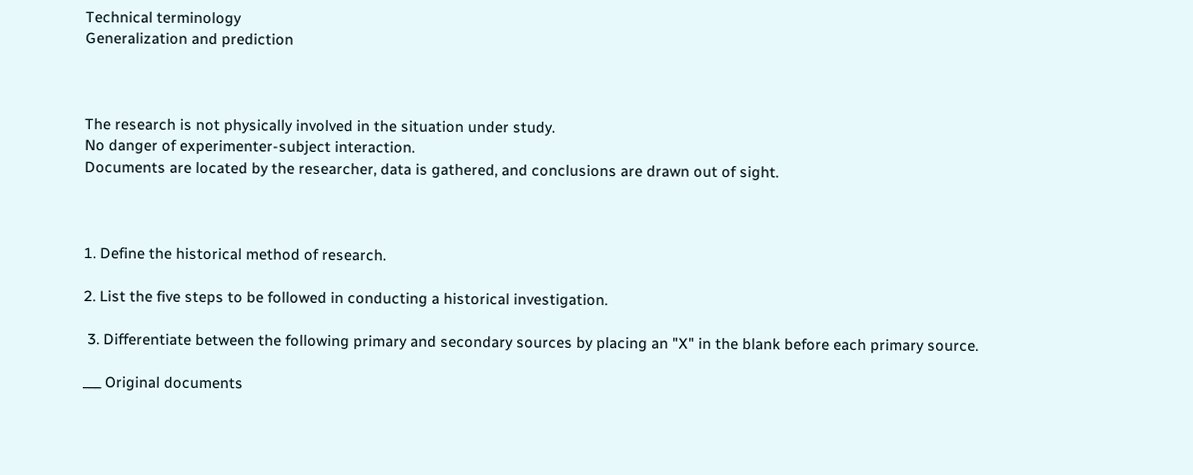Technical terminology
Generalization and prediction



The research is not physically involved in the situation under study.
No danger of experimenter-subject interaction.
Documents are located by the researcher, data is gathered, and conclusions are drawn out of sight.



1. Define the historical method of research.

2. List the five steps to be followed in conducting a historical investigation.

 3. Differentiate between the following primary and secondary sources by placing an "X" in the blank before each primary source.

___ Original documents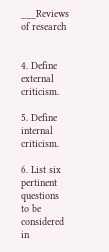___Reviews of research


4. Define external criticism.

5. Define internal criticism.

6. List six pertinent questions to be considered in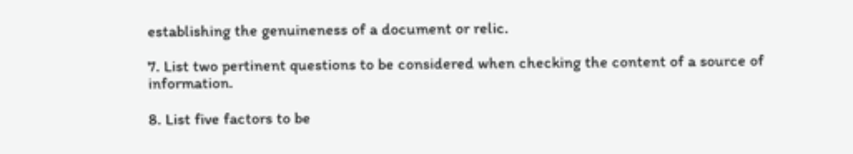establishing the genuineness of a document or relic.

7. List two pertinent questions to be considered when checking the content of a source of information.

8. List five factors to be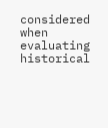considered when evaluating historical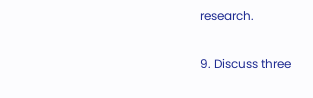research.

9. Discuss three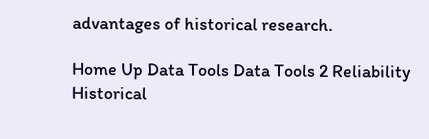advantages of historical research.

Home Up Data Tools Data Tools 2 Reliability Historical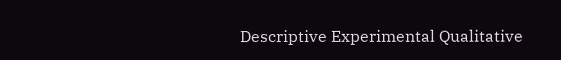Descriptive Experimental Qualitative